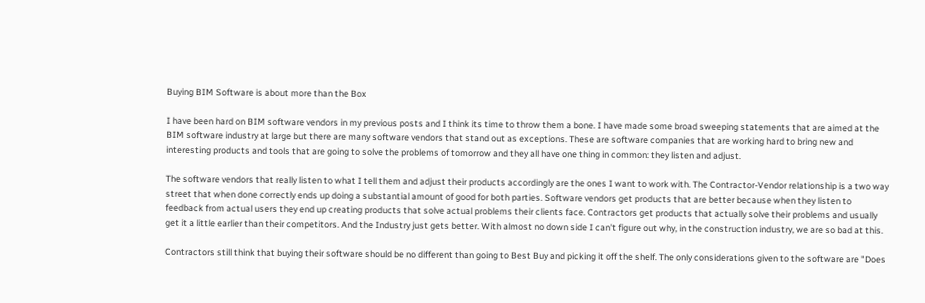Buying BIM Software is about more than the Box

I have been hard on BIM software vendors in my previous posts and I think its time to throw them a bone. I have made some broad sweeping statements that are aimed at the BIM software industry at large but there are many software vendors that stand out as exceptions. These are software companies that are working hard to bring new and interesting products and tools that are going to solve the problems of tomorrow and they all have one thing in common: they listen and adjust.

The software vendors that really listen to what I tell them and adjust their products accordingly are the ones I want to work with. The Contractor-Vendor relationship is a two way street that when done correctly ends up doing a substantial amount of good for both parties. Software vendors get products that are better because when they listen to feedback from actual users they end up creating products that solve actual problems their clients face. Contractors get products that actually solve their problems and usually get it a little earlier than their competitors. And the Industry just gets better. With almost no down side I can't figure out why, in the construction industry, we are so bad at this.

Contractors still think that buying their software should be no different than going to Best Buy and picking it off the shelf. The only considerations given to the software are "Does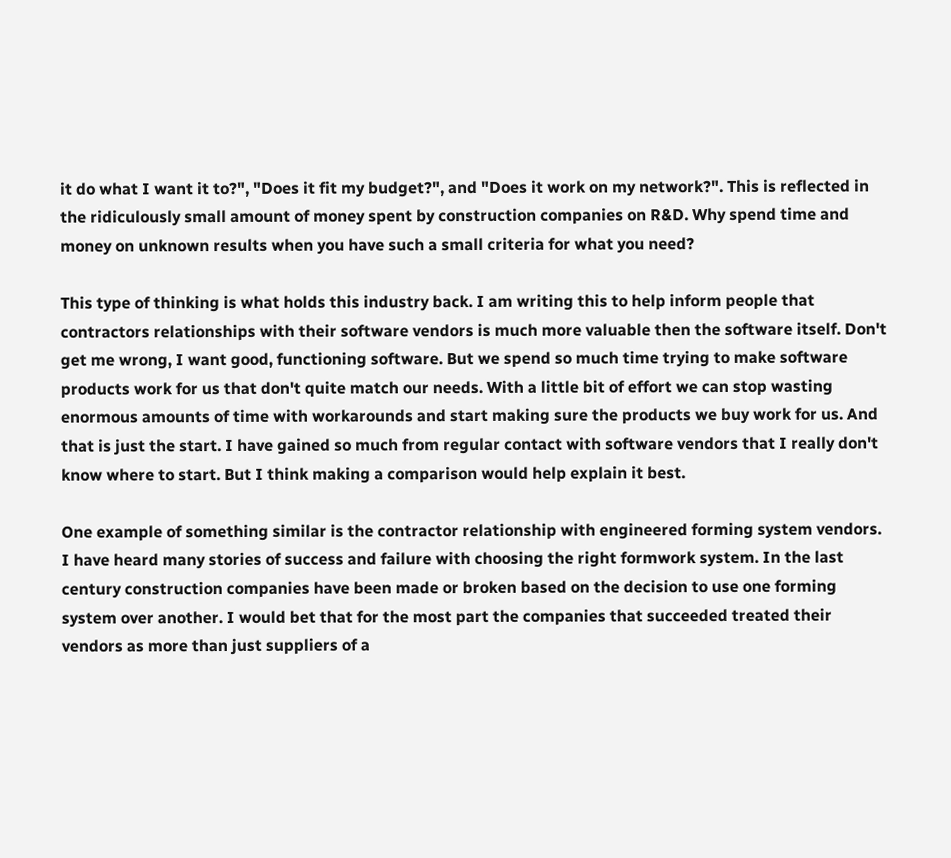it do what I want it to?", "Does it fit my budget?", and "Does it work on my network?". This is reflected in the ridiculously small amount of money spent by construction companies on R&D. Why spend time and money on unknown results when you have such a small criteria for what you need?

This type of thinking is what holds this industry back. I am writing this to help inform people that contractors relationships with their software vendors is much more valuable then the software itself. Don't get me wrong, I want good, functioning software. But we spend so much time trying to make software products work for us that don't quite match our needs. With a little bit of effort we can stop wasting enormous amounts of time with workarounds and start making sure the products we buy work for us. And that is just the start. I have gained so much from regular contact with software vendors that I really don't know where to start. But I think making a comparison would help explain it best.

One example of something similar is the contractor relationship with engineered forming system vendors. I have heard many stories of success and failure with choosing the right formwork system. In the last century construction companies have been made or broken based on the decision to use one forming system over another. I would bet that for the most part the companies that succeeded treated their vendors as more than just suppliers of a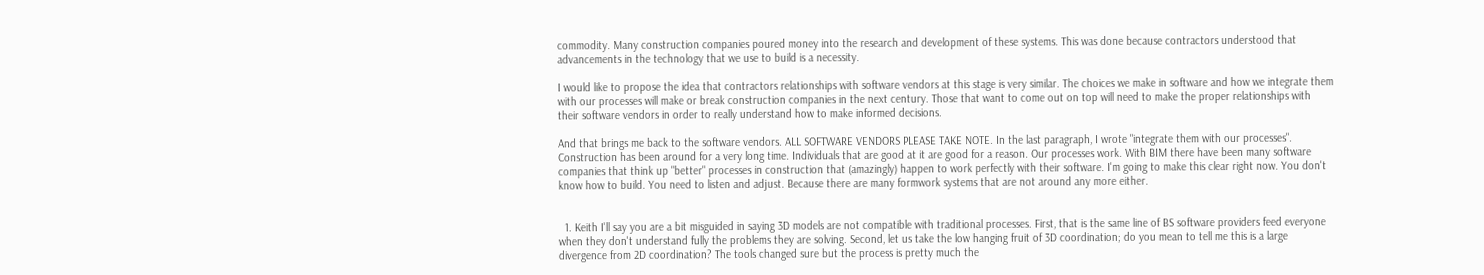commodity. Many construction companies poured money into the research and development of these systems. This was done because contractors understood that advancements in the technology that we use to build is a necessity.

I would like to propose the idea that contractors relationships with software vendors at this stage is very similar. The choices we make in software and how we integrate them with our processes will make or break construction companies in the next century. Those that want to come out on top will need to make the proper relationships with their software vendors in order to really understand how to make informed decisions.

And that brings me back to the software vendors. ALL SOFTWARE VENDORS PLEASE TAKE NOTE. In the last paragraph, I wrote "integrate them with our processes". Construction has been around for a very long time. Individuals that are good at it are good for a reason. Our processes work. With BIM there have been many software companies that think up "better" processes in construction that (amazingly) happen to work perfectly with their software. I'm going to make this clear right now. You don't know how to build. You need to listen and adjust. Because there are many formwork systems that are not around any more either.


  1. Keith I'll say you are a bit misguided in saying 3D models are not compatible with traditional processes. First, that is the same line of BS software providers feed everyone when they don't understand fully the problems they are solving. Second, let us take the low hanging fruit of 3D coordination; do you mean to tell me this is a large divergence from 2D coordination? The tools changed sure but the process is pretty much the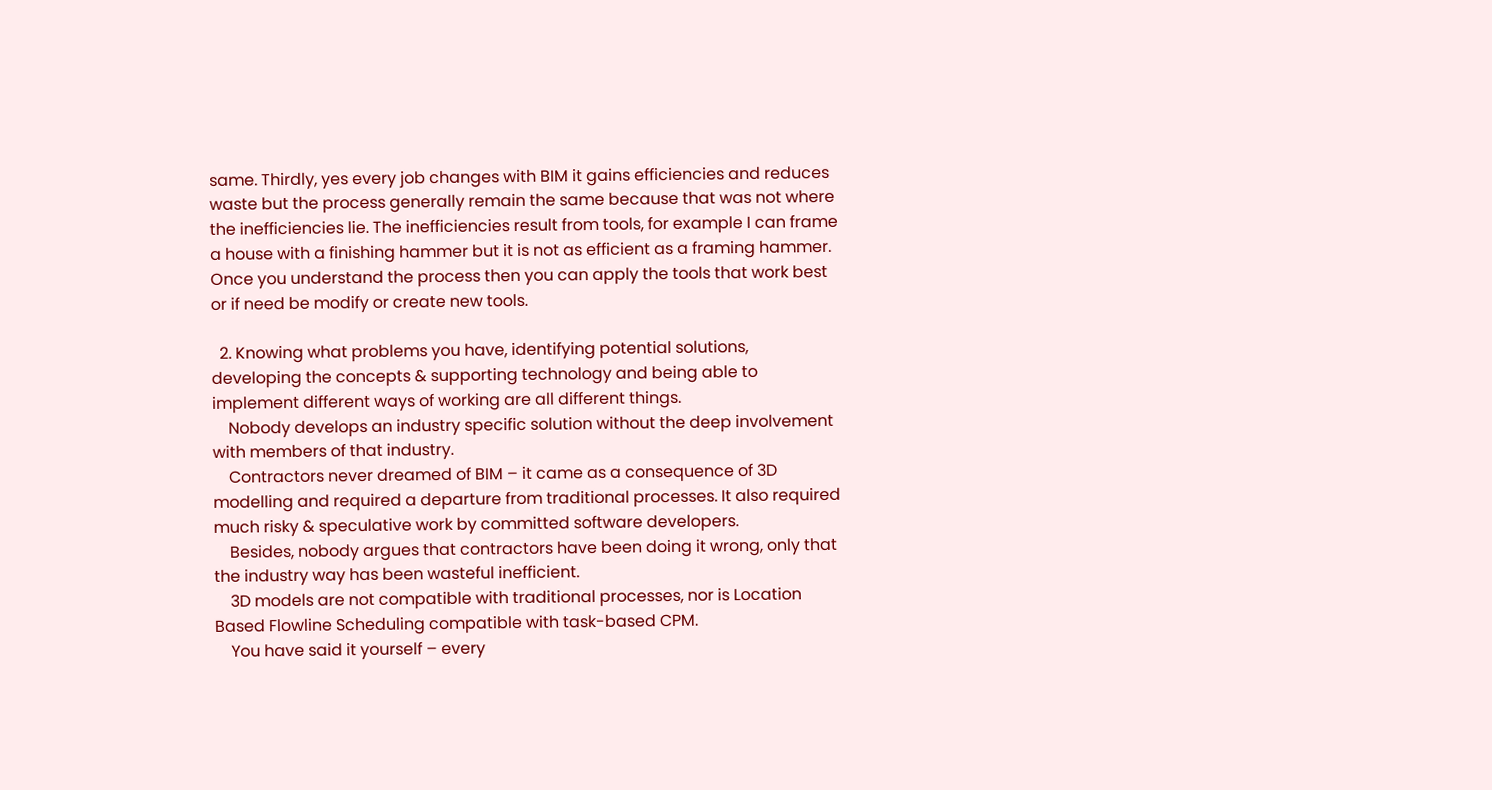same. Thirdly, yes every job changes with BIM it gains efficiencies and reduces waste but the process generally remain the same because that was not where the inefficiencies lie. The inefficiencies result from tools, for example I can frame a house with a finishing hammer but it is not as efficient as a framing hammer. Once you understand the process then you can apply the tools that work best or if need be modify or create new tools.

  2. Knowing what problems you have, identifying potential solutions, developing the concepts & supporting technology and being able to implement different ways of working are all different things.
    Nobody develops an industry specific solution without the deep involvement with members of that industry.
    Contractors never dreamed of BIM – it came as a consequence of 3D modelling and required a departure from traditional processes. It also required much risky & speculative work by committed software developers.
    Besides, nobody argues that contractors have been doing it wrong, only that the industry way has been wasteful inefficient.
    3D models are not compatible with traditional processes, nor is Location Based Flowline Scheduling compatible with task-based CPM.
    You have said it yourself – every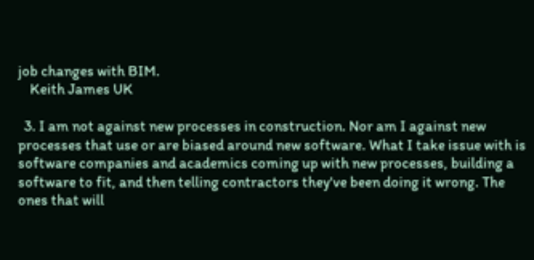job changes with BIM.
    Keith James UK

  3. I am not against new processes in construction. Nor am I against new processes that use or are biased around new software. What I take issue with is software companies and academics coming up with new processes, building a software to fit, and then telling contractors they've been doing it wrong. The ones that will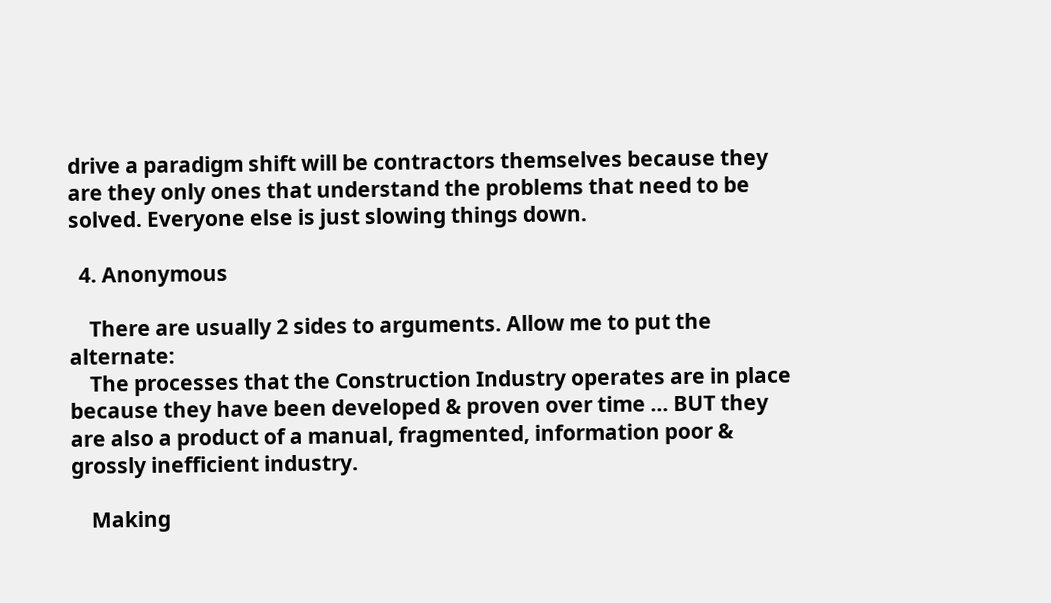drive a paradigm shift will be contractors themselves because they are they only ones that understand the problems that need to be solved. Everyone else is just slowing things down.

  4. Anonymous

    There are usually 2 sides to arguments. Allow me to put the alternate:
    The processes that the Construction Industry operates are in place because they have been developed & proven over time … BUT they are also a product of a manual, fragmented, information poor & grossly inefficient industry.

    Making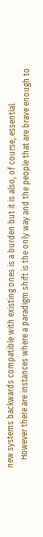new systems backwards compatible with existing ones is a burden but it is also, of course, essential.
    However there are instances where a paradigm shift is the only way and the people that are brave enough to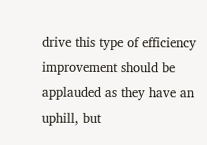drive this type of efficiency improvement should be applauded as they have an uphill, but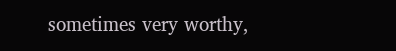sometimes very worthy,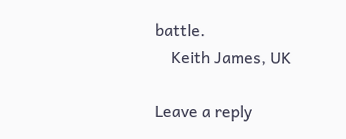battle.
    Keith James, UK

Leave a reply